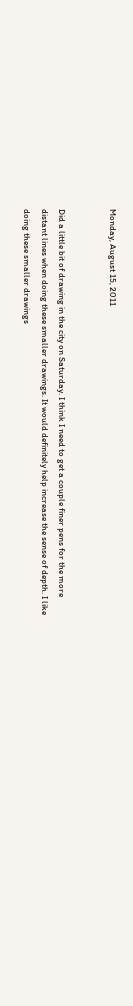Monday, August 15, 2011


Did a little bit of drawing in the city on Saturday. I think I need to get a couple finer pens for the more distant lines when doing these smaller drawings. It would definitely help increase the sense of depth. I like doing these smaller drawings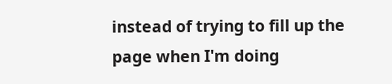instead of trying to fill up the page when I'm doing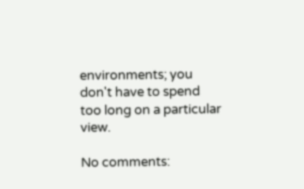environments; you don't have to spend too long on a particular view.

No comments: